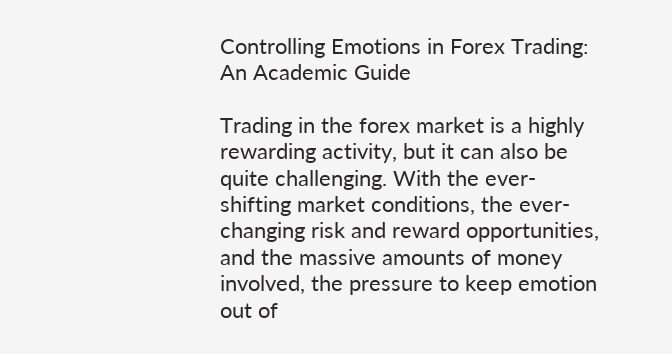Controlling Emotions in Forex Trading: An Academic Guide

Trading in the forex market is a highly rewarding activity, but it can also be quite challenging. With the ever-shifting market conditions, the ever-changing risk and reward opportunities, and the massive amounts of money involved, the pressure to keep emotion out of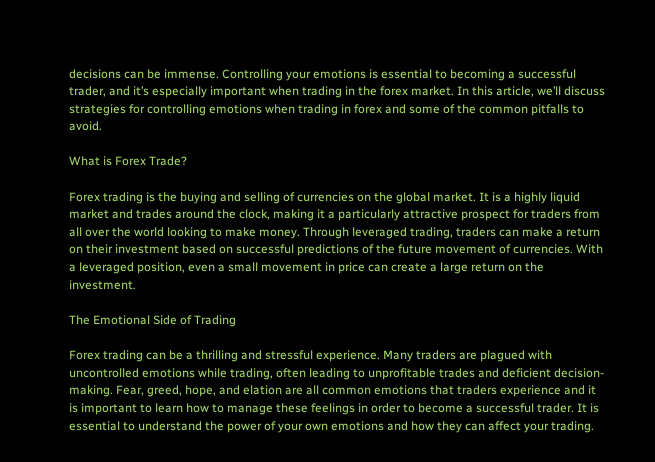decisions can be immense. Controlling your emotions is essential to becoming a successful trader, and it’s especially important when trading in the forex market. In this article, we’ll discuss strategies for controlling emotions when trading in forex and some of the common pitfalls to avoid.

What is Forex Trade?

Forex trading is the buying and selling of currencies on the global market. It is a highly liquid market and trades around the clock, making it a particularly attractive prospect for traders from all over the world looking to make money. Through leveraged trading, traders can make a return on their investment based on successful predictions of the future movement of currencies. With a leveraged position, even a small movement in price can create a large return on the investment.

The Emotional Side of Trading

Forex trading can be a thrilling and stressful experience. Many traders are plagued with uncontrolled emotions while trading, often leading to unprofitable trades and deficient decision-making. Fear, greed, hope, and elation are all common emotions that traders experience and it is important to learn how to manage these feelings in order to become a successful trader. It is essential to understand the power of your own emotions and how they can affect your trading.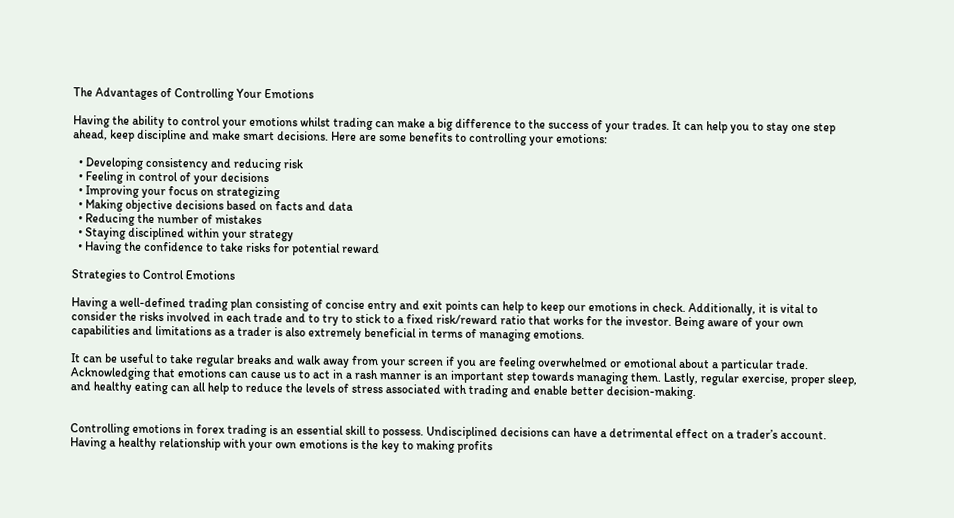The Advantages of Controlling Your Emotions

Having the ability to control your emotions whilst trading can make a big difference to the success of your trades. It can help you to stay one step ahead, keep discipline and make smart decisions. Here are some benefits to controlling your emotions:

  • Developing consistency and reducing risk
  • Feeling in control of your decisions
  • Improving your focus on strategizing
  • Making objective decisions based on facts and data
  • Reducing the number of mistakes
  • Staying disciplined within your strategy
  • Having the confidence to take risks for potential reward

Strategies to Control Emotions

Having a well-defined trading plan consisting of concise entry and exit points can help to keep our emotions in check. Additionally, it is vital to consider the risks involved in each trade and to try to stick to a fixed risk/reward ratio that works for the investor. Being aware of your own capabilities and limitations as a trader is also extremely beneficial in terms of managing emotions.

It can be useful to take regular breaks and walk away from your screen if you are feeling overwhelmed or emotional about a particular trade. Acknowledging that emotions can cause us to act in a rash manner is an important step towards managing them. Lastly, regular exercise, proper sleep, and healthy eating can all help to reduce the levels of stress associated with trading and enable better decision-making.


Controlling emotions in forex trading is an essential skill to possess. Undisciplined decisions can have a detrimental effect on a trader’s account. Having a healthy relationship with your own emotions is the key to making profits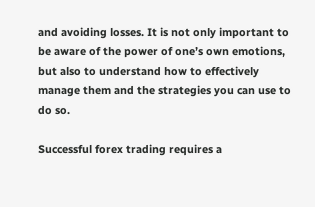and avoiding losses. It is not only important to be aware of the power of one’s own emotions, but also to understand how to effectively manage them and the strategies you can use to do so.

Successful forex trading requires a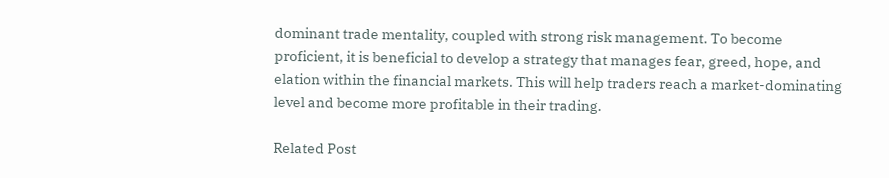dominant trade mentality, coupled with strong risk management. To become proficient, it is beneficial to develop a strategy that manages fear, greed, hope, and elation within the financial markets. This will help traders reach a market-dominating level and become more profitable in their trading.

Related Post